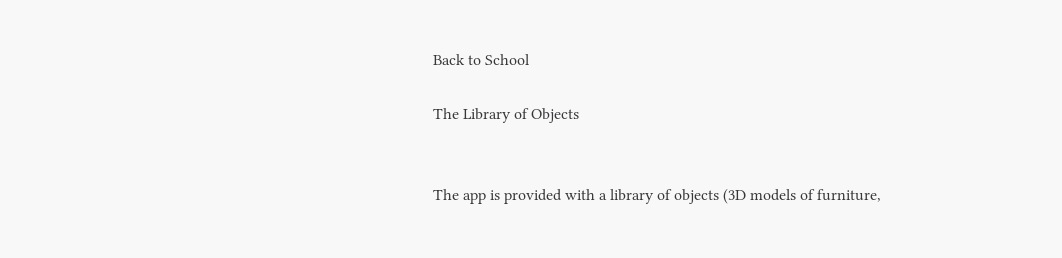Back to School

The Library of Objects


The app is provided with a library of objects (3D models of furniture,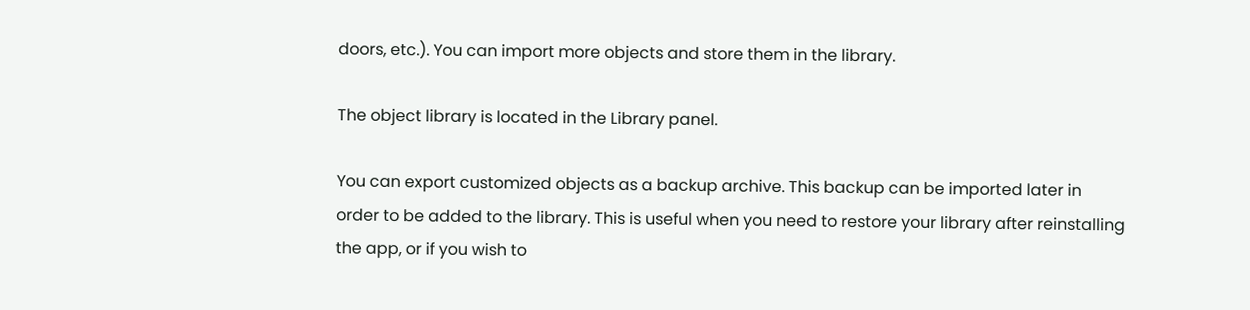doors, etc.). You can import more objects and store them in the library.

The object library is located in the Library panel.

You can export customized objects as a backup archive. This backup can be imported later in order to be added to the library. This is useful when you need to restore your library after reinstalling the app, or if you wish to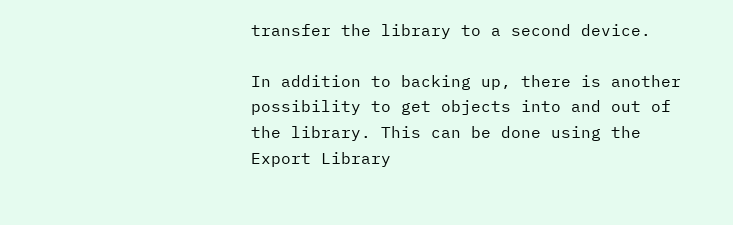transfer the library to a second device.

In addition to backing up, there is another possibility to get objects into and out of the library. This can be done using the Export Library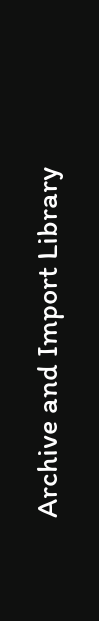Archive and Import Library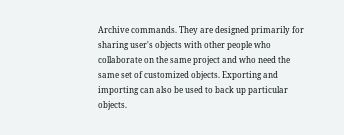Archive commands. They are designed primarily for sharing user's objects with other people who collaborate on the same project and who need the same set of customized objects. Exporting and importing can also be used to back up particular objects.